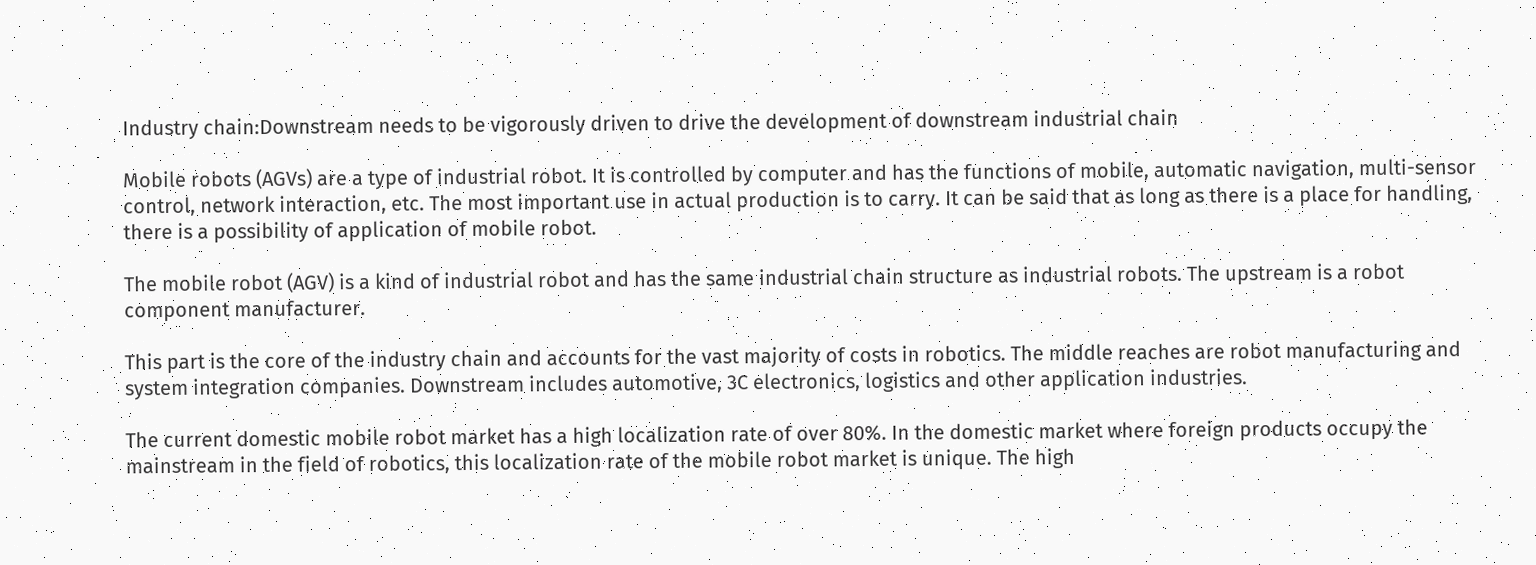Industry chain:Downstream needs to be vigorously driven to drive the development of downstream industrial chain

Mobile robots (AGVs) are a type of industrial robot. It is controlled by computer and has the functions of mobile, automatic navigation, multi-sensor control, network interaction, etc. The most important use in actual production is to carry. It can be said that as long as there is a place for handling, there is a possibility of application of mobile robot.

The mobile robot (AGV) is a kind of industrial robot and has the same industrial chain structure as industrial robots. The upstream is a robot component manufacturer.

This part is the core of the industry chain and accounts for the vast majority of costs in robotics. The middle reaches are robot manufacturing and system integration companies. Downstream includes automotive, 3C electronics, logistics and other application industries.

The current domestic mobile robot market has a high localization rate of over 80%. In the domestic market where foreign products occupy the mainstream in the field of robotics, this localization rate of the mobile robot market is unique. The high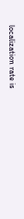localization rate is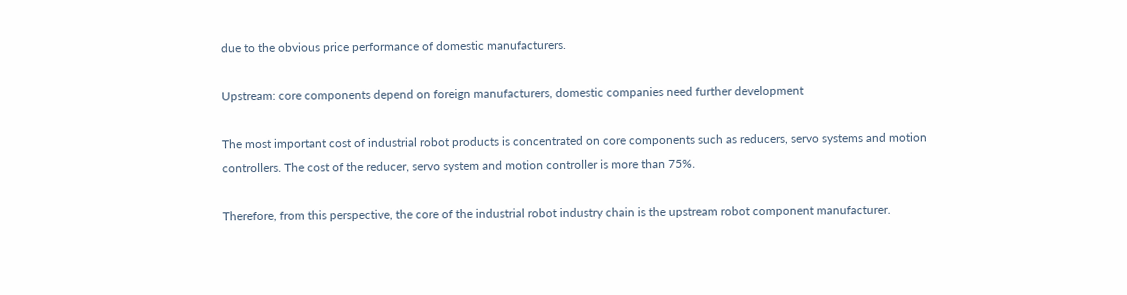due to the obvious price performance of domestic manufacturers.

Upstream: core components depend on foreign manufacturers, domestic companies need further development

The most important cost of industrial robot products is concentrated on core components such as reducers, servo systems and motion controllers. The cost of the reducer, servo system and motion controller is more than 75%.

Therefore, from this perspective, the core of the industrial robot industry chain is the upstream robot component manufacturer.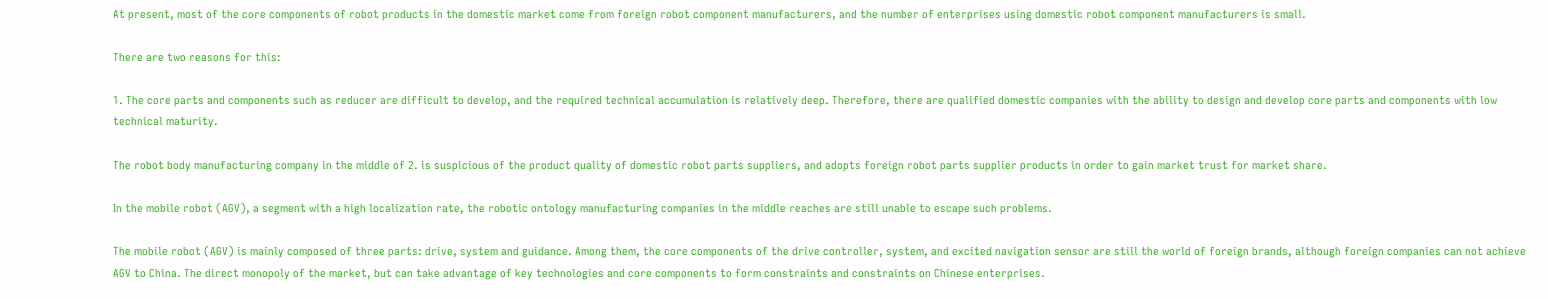At present, most of the core components of robot products in the domestic market come from foreign robot component manufacturers, and the number of enterprises using domestic robot component manufacturers is small.

There are two reasons for this:

1. The core parts and components such as reducer are difficult to develop, and the required technical accumulation is relatively deep. Therefore, there are qualified domestic companies with the ability to design and develop core parts and components with low technical maturity.

The robot body manufacturing company in the middle of 2. is suspicious of the product quality of domestic robot parts suppliers, and adopts foreign robot parts supplier products in order to gain market trust for market share.

In the mobile robot (AGV), a segment with a high localization rate, the robotic ontology manufacturing companies in the middle reaches are still unable to escape such problems.

The mobile robot (AGV) is mainly composed of three parts: drive, system and guidance. Among them, the core components of the drive controller, system, and excited navigation sensor are still the world of foreign brands, although foreign companies can not achieve AGV to China. The direct monopoly of the market, but can take advantage of key technologies and core components to form constraints and constraints on Chinese enterprises.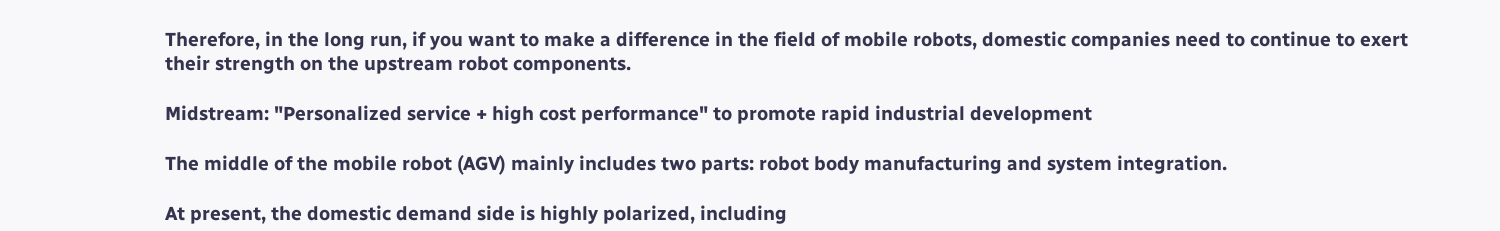Therefore, in the long run, if you want to make a difference in the field of mobile robots, domestic companies need to continue to exert their strength on the upstream robot components.

Midstream: "Personalized service + high cost performance" to promote rapid industrial development

The middle of the mobile robot (AGV) mainly includes two parts: robot body manufacturing and system integration.

At present, the domestic demand side is highly polarized, including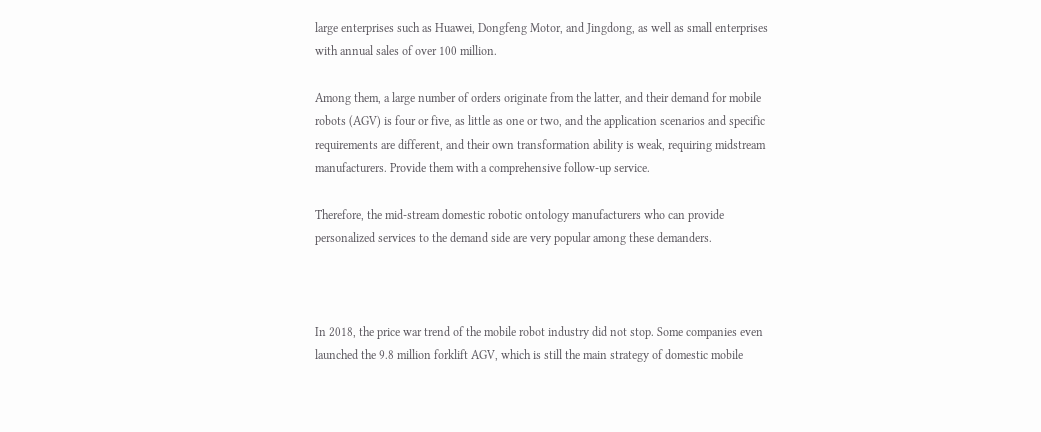large enterprises such as Huawei, Dongfeng Motor, and Jingdong, as well as small enterprises with annual sales of over 100 million.

Among them, a large number of orders originate from the latter, and their demand for mobile robots (AGV) is four or five, as little as one or two, and the application scenarios and specific requirements are different, and their own transformation ability is weak, requiring midstream manufacturers. Provide them with a comprehensive follow-up service.

Therefore, the mid-stream domestic robotic ontology manufacturers who can provide personalized services to the demand side are very popular among these demanders.



In 2018, the price war trend of the mobile robot industry did not stop. Some companies even launched the 9.8 million forklift AGV, which is still the main strategy of domestic mobile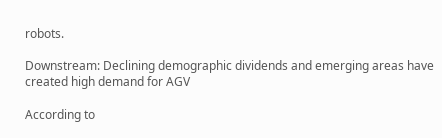robots.

Downstream: Declining demographic dividends and emerging areas have created high demand for AGV

According to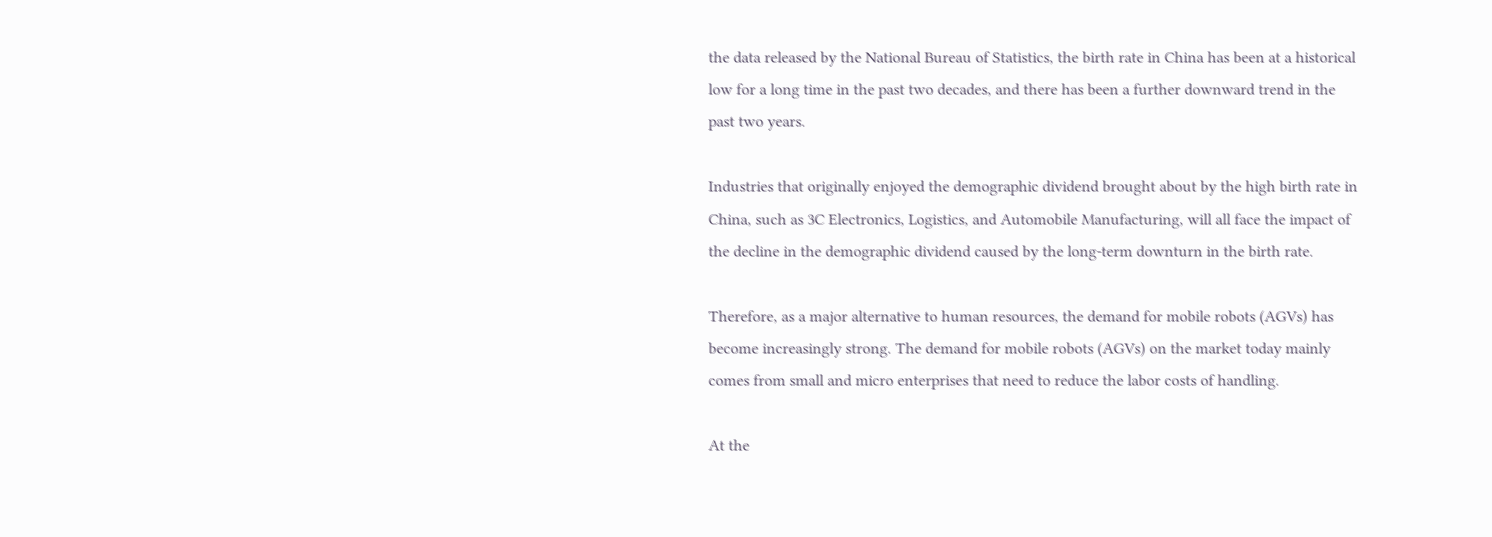the data released by the National Bureau of Statistics, the birth rate in China has been at a historical low for a long time in the past two decades, and there has been a further downward trend in the past two years.

Industries that originally enjoyed the demographic dividend brought about by the high birth rate in China, such as 3C Electronics, Logistics, and Automobile Manufacturing, will all face the impact of the decline in the demographic dividend caused by the long-term downturn in the birth rate.

Therefore, as a major alternative to human resources, the demand for mobile robots (AGVs) has become increasingly strong. The demand for mobile robots (AGVs) on the market today mainly comes from small and micro enterprises that need to reduce the labor costs of handling.

At the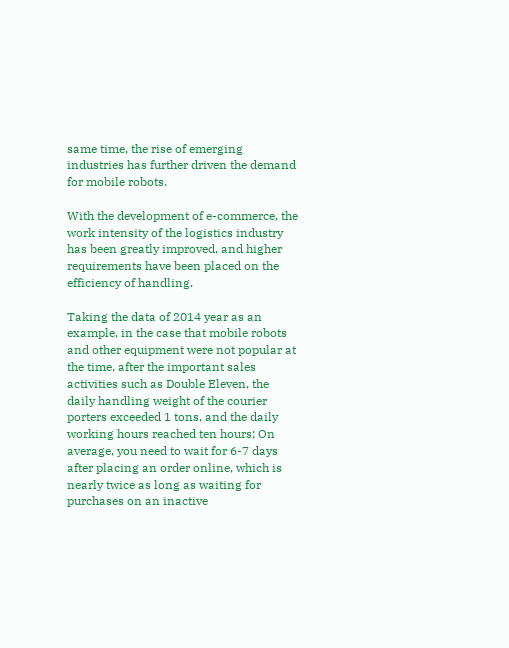same time, the rise of emerging industries has further driven the demand for mobile robots.

With the development of e-commerce, the work intensity of the logistics industry has been greatly improved, and higher requirements have been placed on the efficiency of handling.

Taking the data of 2014 year as an example, in the case that mobile robots and other equipment were not popular at the time, after the important sales activities such as Double Eleven, the daily handling weight of the courier porters exceeded 1 tons, and the daily working hours reached ten hours; On average, you need to wait for 6-7 days after placing an order online, which is nearly twice as long as waiting for purchases on an inactive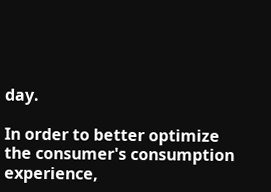day.

In order to better optimize the consumer's consumption experience,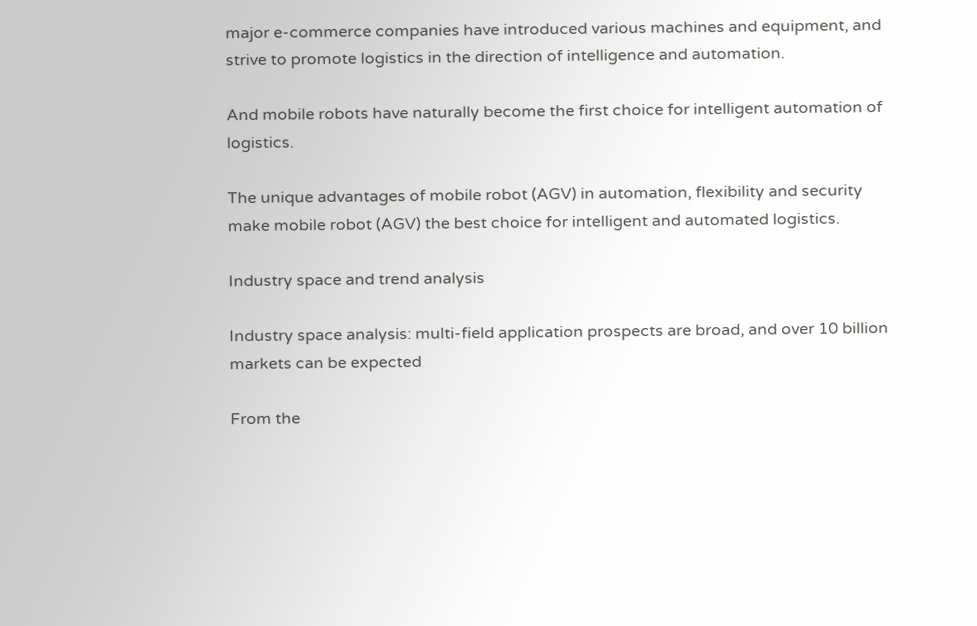major e-commerce companies have introduced various machines and equipment, and strive to promote logistics in the direction of intelligence and automation.

And mobile robots have naturally become the first choice for intelligent automation of logistics.

The unique advantages of mobile robot (AGV) in automation, flexibility and security make mobile robot (AGV) the best choice for intelligent and automated logistics.

Industry space and trend analysis

Industry space analysis: multi-field application prospects are broad, and over 10 billion markets can be expected

From the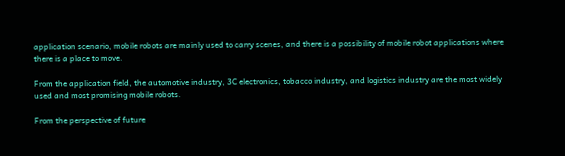application scenario, mobile robots are mainly used to carry scenes, and there is a possibility of mobile robot applications where there is a place to move.

From the application field, the automotive industry, 3C electronics, tobacco industry, and logistics industry are the most widely used and most promising mobile robots.

From the perspective of future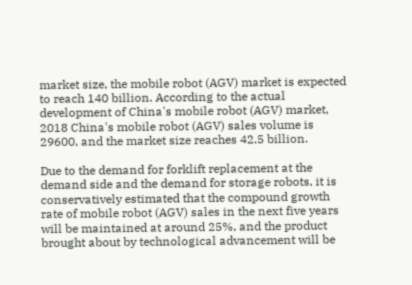market size, the mobile robot (AGV) market is expected to reach 140 billion. According to the actual development of China's mobile robot (AGV) market, 2018 China's mobile robot (AGV) sales volume is 29600, and the market size reaches 42.5 billion.

Due to the demand for forklift replacement at the demand side and the demand for storage robots, it is conservatively estimated that the compound growth rate of mobile robot (AGV) sales in the next five years will be maintained at around 25%, and the product brought about by technological advancement will be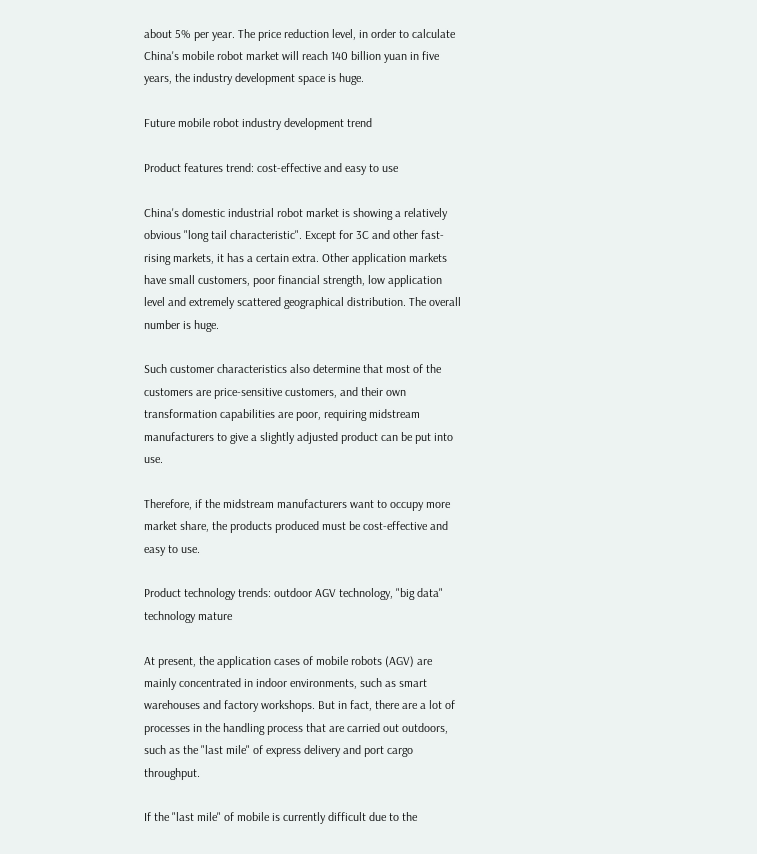about 5% per year. The price reduction level, in order to calculate China's mobile robot market will reach 140 billion yuan in five years, the industry development space is huge.

Future mobile robot industry development trend

Product features trend: cost-effective and easy to use

China's domestic industrial robot market is showing a relatively obvious "long tail characteristic". Except for 3C and other fast-rising markets, it has a certain extra. Other application markets have small customers, poor financial strength, low application level and extremely scattered geographical distribution. The overall number is huge.

Such customer characteristics also determine that most of the customers are price-sensitive customers, and their own transformation capabilities are poor, requiring midstream manufacturers to give a slightly adjusted product can be put into use.

Therefore, if the midstream manufacturers want to occupy more market share, the products produced must be cost-effective and easy to use.

Product technology trends: outdoor AGV technology, "big data" technology mature

At present, the application cases of mobile robots (AGV) are mainly concentrated in indoor environments, such as smart warehouses and factory workshops. But in fact, there are a lot of processes in the handling process that are carried out outdoors, such as the "last mile" of express delivery and port cargo throughput.

If the "last mile" of mobile is currently difficult due to the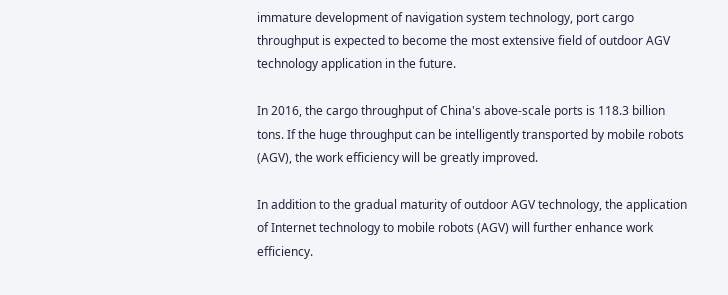immature development of navigation system technology, port cargo throughput is expected to become the most extensive field of outdoor AGV technology application in the future.

In 2016, the cargo throughput of China's above-scale ports is 118.3 billion tons. If the huge throughput can be intelligently transported by mobile robots (AGV), the work efficiency will be greatly improved.

In addition to the gradual maturity of outdoor AGV technology, the application of Internet technology to mobile robots (AGV) will further enhance work efficiency.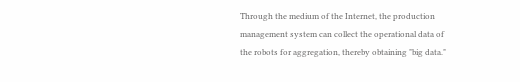Through the medium of the Internet, the production management system can collect the operational data of the robots for aggregation, thereby obtaining "big data."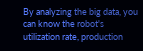By analyzing the big data, you can know the robot's utilization rate, production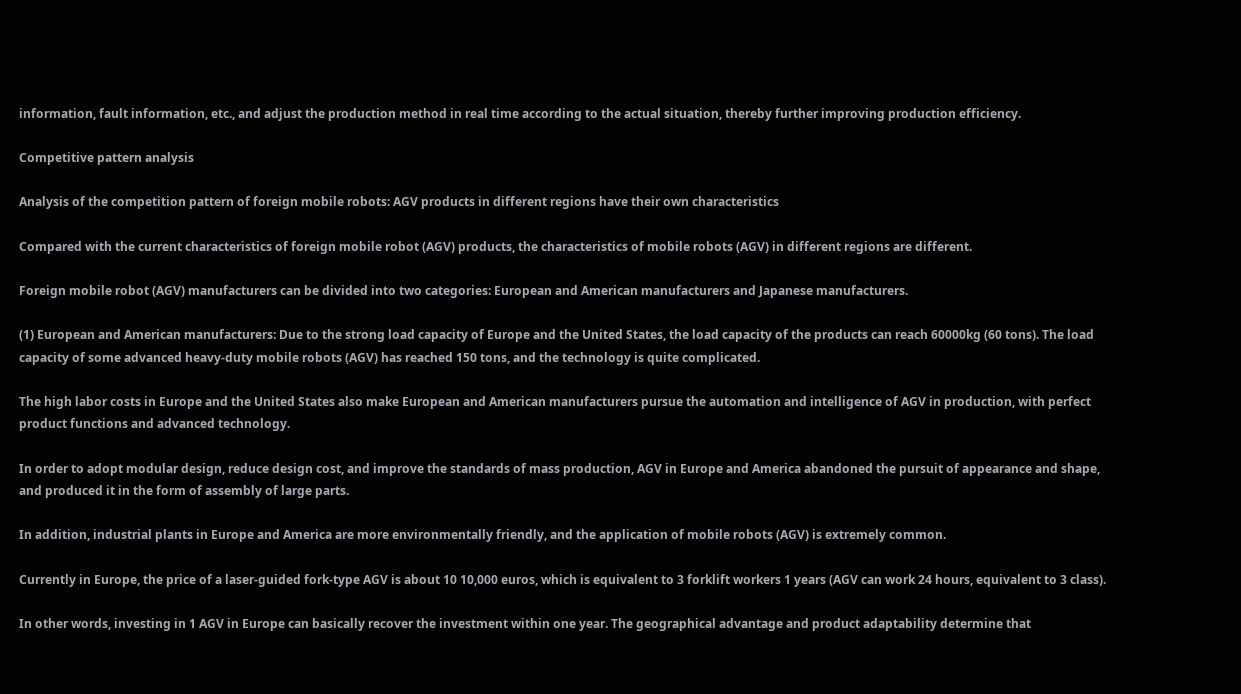information, fault information, etc., and adjust the production method in real time according to the actual situation, thereby further improving production efficiency.

Competitive pattern analysis

Analysis of the competition pattern of foreign mobile robots: AGV products in different regions have their own characteristics

Compared with the current characteristics of foreign mobile robot (AGV) products, the characteristics of mobile robots (AGV) in different regions are different.

Foreign mobile robot (AGV) manufacturers can be divided into two categories: European and American manufacturers and Japanese manufacturers.

(1) European and American manufacturers: Due to the strong load capacity of Europe and the United States, the load capacity of the products can reach 60000kg (60 tons). The load capacity of some advanced heavy-duty mobile robots (AGV) has reached 150 tons, and the technology is quite complicated.

The high labor costs in Europe and the United States also make European and American manufacturers pursue the automation and intelligence of AGV in production, with perfect product functions and advanced technology.

In order to adopt modular design, reduce design cost, and improve the standards of mass production, AGV in Europe and America abandoned the pursuit of appearance and shape, and produced it in the form of assembly of large parts.

In addition, industrial plants in Europe and America are more environmentally friendly, and the application of mobile robots (AGV) is extremely common.

Currently in Europe, the price of a laser-guided fork-type AGV is about 10 10,000 euros, which is equivalent to 3 forklift workers 1 years (AGV can work 24 hours, equivalent to 3 class).

In other words, investing in 1 AGV in Europe can basically recover the investment within one year. The geographical advantage and product adaptability determine that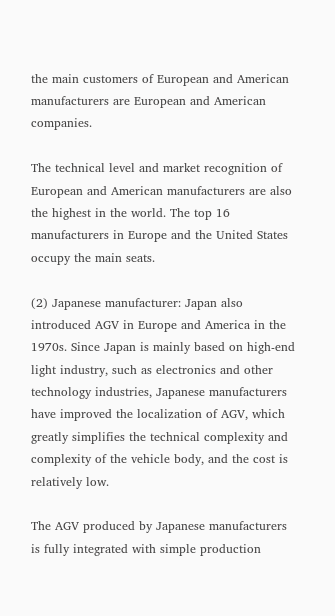the main customers of European and American manufacturers are European and American companies.

The technical level and market recognition of European and American manufacturers are also the highest in the world. The top 16 manufacturers in Europe and the United States occupy the main seats.

(2) Japanese manufacturer: Japan also introduced AGV in Europe and America in the 1970s. Since Japan is mainly based on high-end light industry, such as electronics and other technology industries, Japanese manufacturers have improved the localization of AGV, which greatly simplifies the technical complexity and complexity of the vehicle body, and the cost is relatively low.

The AGV produced by Japanese manufacturers is fully integrated with simple production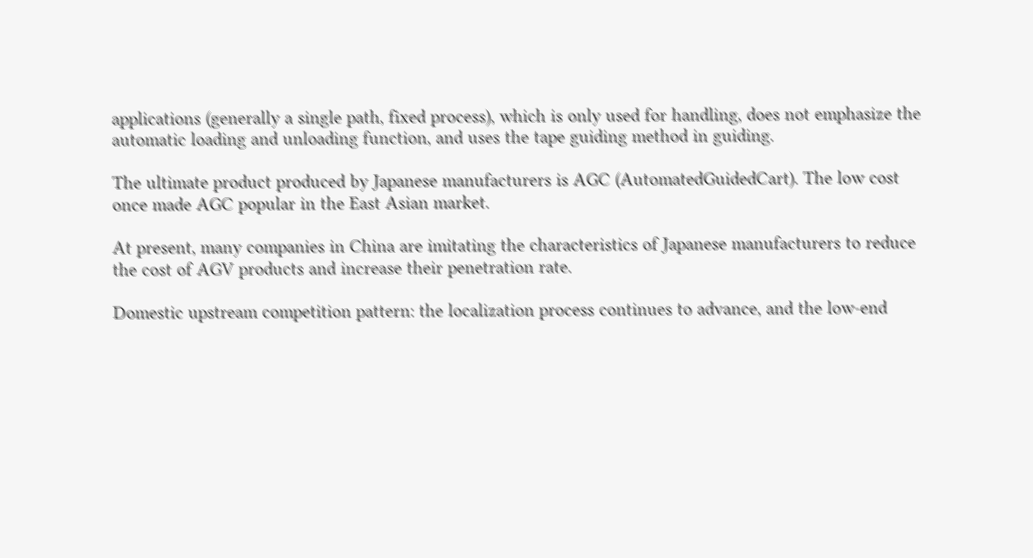applications (generally a single path, fixed process), which is only used for handling, does not emphasize the automatic loading and unloading function, and uses the tape guiding method in guiding.

The ultimate product produced by Japanese manufacturers is AGC (AutomatedGuidedCart). The low cost once made AGC popular in the East Asian market.

At present, many companies in China are imitating the characteristics of Japanese manufacturers to reduce the cost of AGV products and increase their penetration rate.

Domestic upstream competition pattern: the localization process continues to advance, and the low-end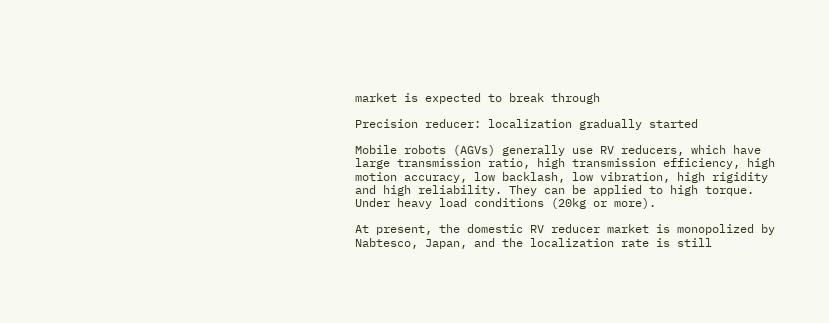market is expected to break through

Precision reducer: localization gradually started

Mobile robots (AGVs) generally use RV reducers, which have large transmission ratio, high transmission efficiency, high motion accuracy, low backlash, low vibration, high rigidity and high reliability. They can be applied to high torque. Under heavy load conditions (20kg or more).

At present, the domestic RV reducer market is monopolized by Nabtesco, Japan, and the localization rate is still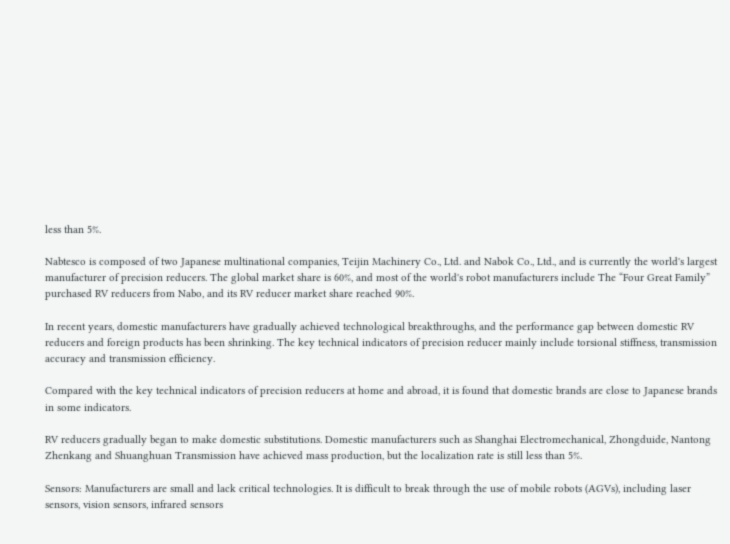less than 5%.

Nabtesco is composed of two Japanese multinational companies, Teijin Machinery Co., Ltd. and Nabok Co., Ltd., and is currently the world's largest manufacturer of precision reducers. The global market share is 60%, and most of the world's robot manufacturers include The “Four Great Family” purchased RV reducers from Nabo, and its RV reducer market share reached 90%.

In recent years, domestic manufacturers have gradually achieved technological breakthroughs, and the performance gap between domestic RV reducers and foreign products has been shrinking. The key technical indicators of precision reducer mainly include torsional stiffness, transmission accuracy and transmission efficiency.

Compared with the key technical indicators of precision reducers at home and abroad, it is found that domestic brands are close to Japanese brands in some indicators.

RV reducers gradually began to make domestic substitutions. Domestic manufacturers such as Shanghai Electromechanical, Zhongduide, Nantong Zhenkang and Shuanghuan Transmission have achieved mass production, but the localization rate is still less than 5%.

Sensors: Manufacturers are small and lack critical technologies. It is difficult to break through the use of mobile robots (AGVs), including laser sensors, vision sensors, infrared sensors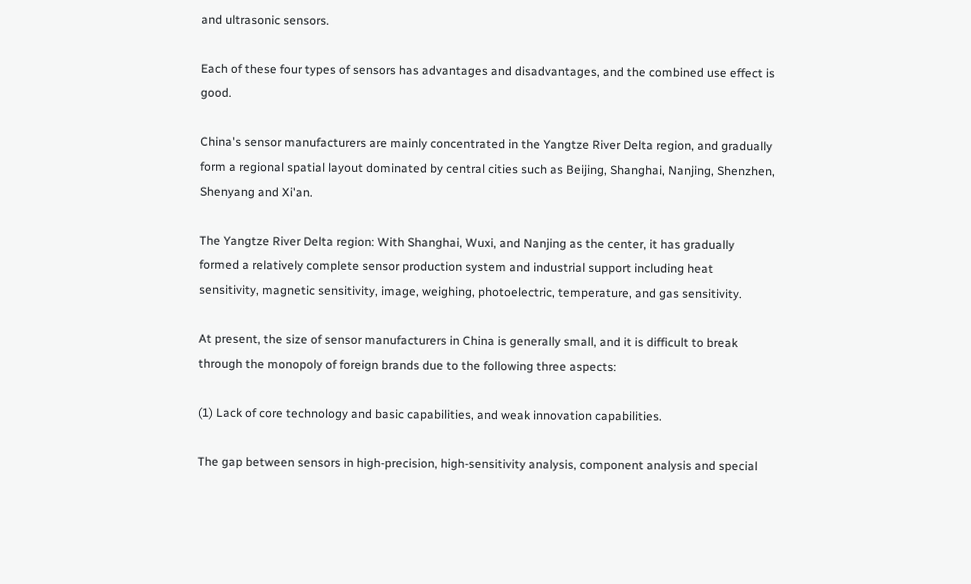and ultrasonic sensors.

Each of these four types of sensors has advantages and disadvantages, and the combined use effect is good.

China's sensor manufacturers are mainly concentrated in the Yangtze River Delta region, and gradually form a regional spatial layout dominated by central cities such as Beijing, Shanghai, Nanjing, Shenzhen, Shenyang and Xi'an.

The Yangtze River Delta region: With Shanghai, Wuxi, and Nanjing as the center, it has gradually formed a relatively complete sensor production system and industrial support including heat sensitivity, magnetic sensitivity, image, weighing, photoelectric, temperature, and gas sensitivity.

At present, the size of sensor manufacturers in China is generally small, and it is difficult to break through the monopoly of foreign brands due to the following three aspects:

(1) Lack of core technology and basic capabilities, and weak innovation capabilities.

The gap between sensors in high-precision, high-sensitivity analysis, component analysis and special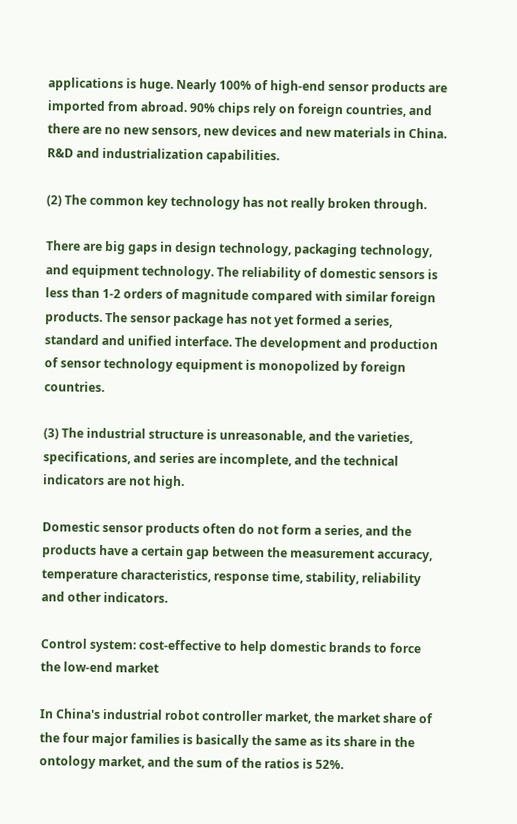applications is huge. Nearly 100% of high-end sensor products are imported from abroad. 90% chips rely on foreign countries, and there are no new sensors, new devices and new materials in China. R&D and industrialization capabilities.

(2) The common key technology has not really broken through.

There are big gaps in design technology, packaging technology, and equipment technology. The reliability of domestic sensors is less than 1-2 orders of magnitude compared with similar foreign products. The sensor package has not yet formed a series, standard and unified interface. The development and production of sensor technology equipment is monopolized by foreign countries.

(3) The industrial structure is unreasonable, and the varieties, specifications, and series are incomplete, and the technical indicators are not high.

Domestic sensor products often do not form a series, and the products have a certain gap between the measurement accuracy, temperature characteristics, response time, stability, reliability and other indicators.

Control system: cost-effective to help domestic brands to force the low-end market

In China's industrial robot controller market, the market share of the four major families is basically the same as its share in the ontology market, and the sum of the ratios is 52%.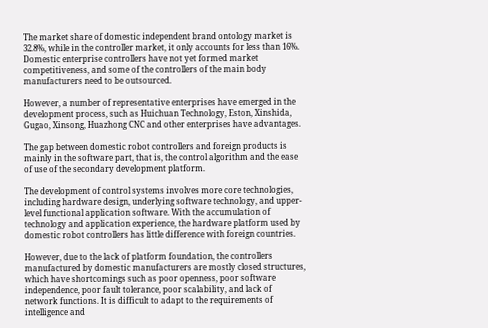The market share of domestic independent brand ontology market is 32.8%, while in the controller market, it only accounts for less than 16%. Domestic enterprise controllers have not yet formed market competitiveness, and some of the controllers of the main body manufacturers need to be outsourced.

However, a number of representative enterprises have emerged in the development process, such as Huichuan Technology, Eston, Xinshida, Gugao, Xinsong, Huazhong CNC and other enterprises have advantages.

The gap between domestic robot controllers and foreign products is mainly in the software part, that is, the control algorithm and the ease of use of the secondary development platform.

The development of control systems involves more core technologies, including hardware design, underlying software technology, and upper-level functional application software. With the accumulation of technology and application experience, the hardware platform used by domestic robot controllers has little difference with foreign countries.

However, due to the lack of platform foundation, the controllers manufactured by domestic manufacturers are mostly closed structures, which have shortcomings such as poor openness, poor software independence, poor fault tolerance, poor scalability, and lack of network functions. It is difficult to adapt to the requirements of intelligence and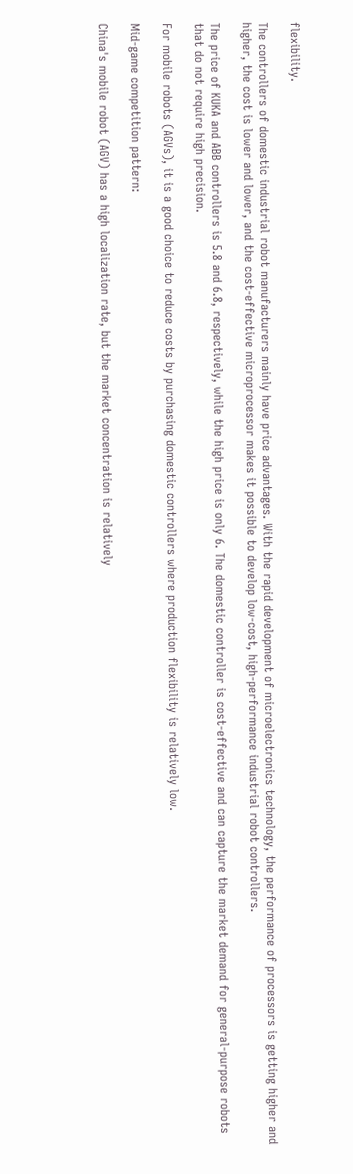flexibility.

The controllers of domestic industrial robot manufacturers mainly have price advantages. With the rapid development of microelectronics technology, the performance of processors is getting higher and higher, the cost is lower and lower, and the cost-effective microprocessor makes it possible to develop low-cost, high-performance industrial robot controllers.

The price of KUKA and ABB controllers is 5.8 and 6.8, respectively, while the high price is only 6. The domestic controller is cost-effective and can capture the market demand for general-purpose robots that do not require high precision.

For mobile robots (AGVs), it is a good choice to reduce costs by purchasing domestic controllers where production flexibility is relatively low.

Mid-game competition pattern:

China's mobile robot (AGV) has a high localization rate, but the market concentration is relatively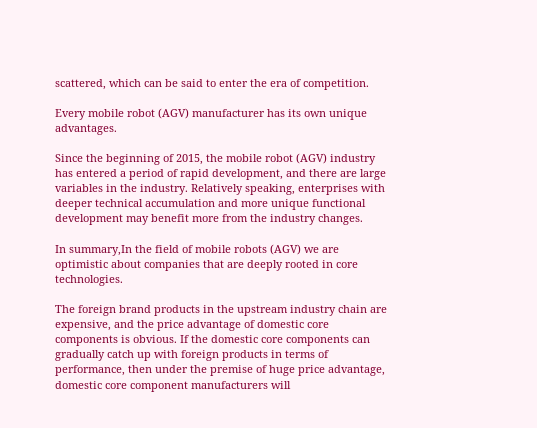scattered, which can be said to enter the era of competition.

Every mobile robot (AGV) manufacturer has its own unique advantages.

Since the beginning of 2015, the mobile robot (AGV) industry has entered a period of rapid development, and there are large variables in the industry. Relatively speaking, enterprises with deeper technical accumulation and more unique functional development may benefit more from the industry changes.

In summary,In the field of mobile robots (AGV) we are optimistic about companies that are deeply rooted in core technologies.

The foreign brand products in the upstream industry chain are expensive, and the price advantage of domestic core components is obvious. If the domestic core components can gradually catch up with foreign products in terms of performance, then under the premise of huge price advantage, domestic core component manufacturers will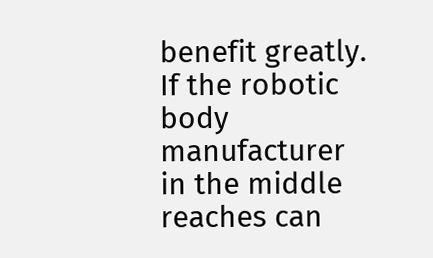benefit greatly. If the robotic body manufacturer in the middle reaches can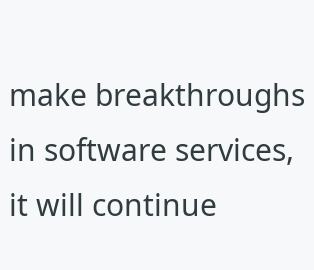make breakthroughs in software services, it will continue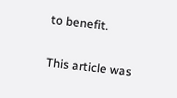to benefit.

This article was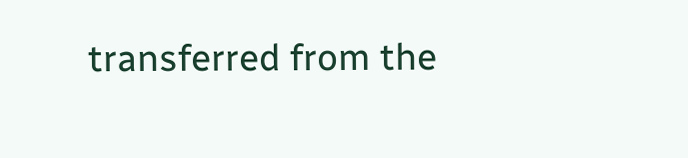transferred from the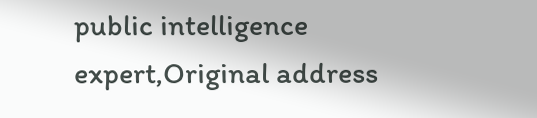public intelligence expert,Original address